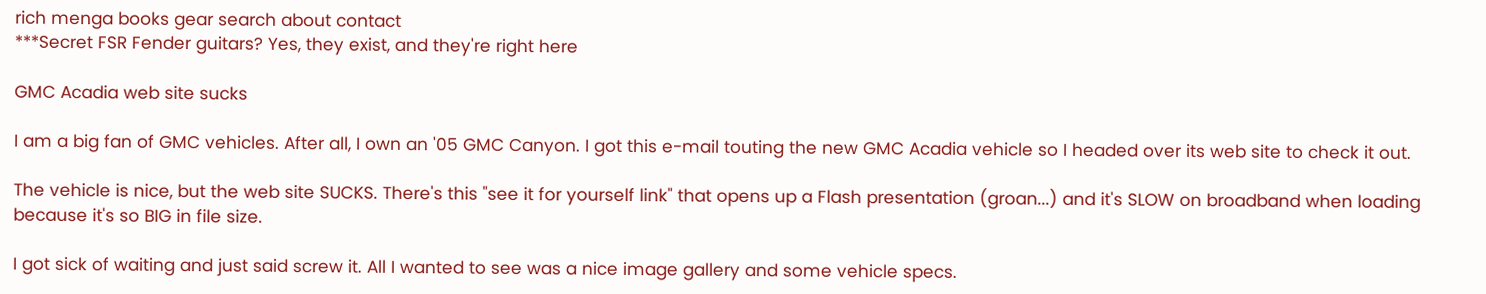rich menga books gear search about contact
***Secret FSR Fender guitars? Yes, they exist, and they're right here

GMC Acadia web site sucks

I am a big fan of GMC vehicles. After all, I own an '05 GMC Canyon. I got this e-mail touting the new GMC Acadia vehicle so I headed over its web site to check it out.

The vehicle is nice, but the web site SUCKS. There's this "see it for yourself link" that opens up a Flash presentation (groan...) and it's SLOW on broadband when loading because it's so BIG in file size.

I got sick of waiting and just said screw it. All I wanted to see was a nice image gallery and some vehicle specs.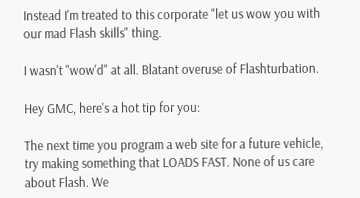Instead I'm treated to this corporate "let us wow you with our mad Flash skills" thing.

I wasn't "wow'd" at all. Blatant overuse of Flashturbation.

Hey GMC, here's a hot tip for you:

The next time you program a web site for a future vehicle, try making something that LOADS FAST. None of us care about Flash. We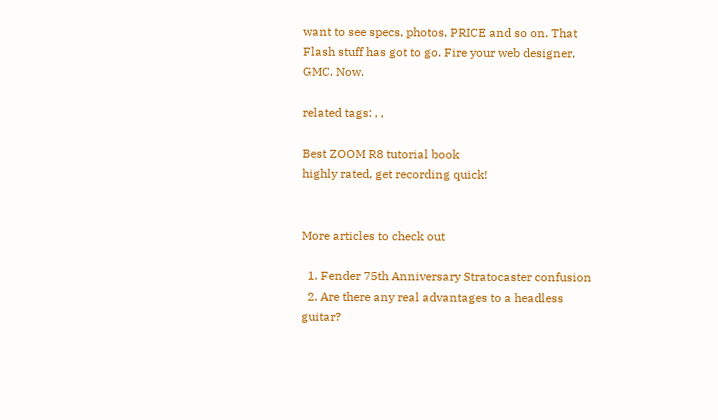want to see specs, photos, PRICE and so on. That Flash stuff has got to go. Fire your web designer, GMC. Now.

related tags: , ,

Best ZOOM R8 tutorial book
highly rated, get recording quick!


More articles to check out

  1. Fender 75th Anniversary Stratocaster confusion
  2. Are there any real advantages to a headless guitar?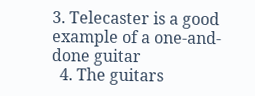3. Telecaster is a good example of a one-and-done guitar
  4. The guitars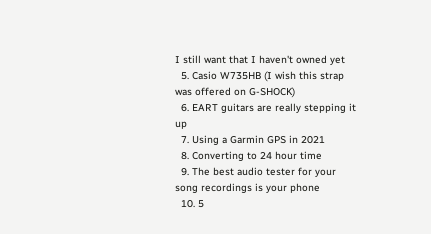I still want that I haven't owned yet
  5. Casio W735HB (I wish this strap was offered on G-SHOCK)
  6. EART guitars are really stepping it up
  7. Using a Garmin GPS in 2021
  8. Converting to 24 hour time
  9. The best audio tester for your song recordings is your phone
  10. 5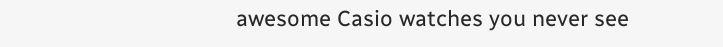awesome Casio watches you never see